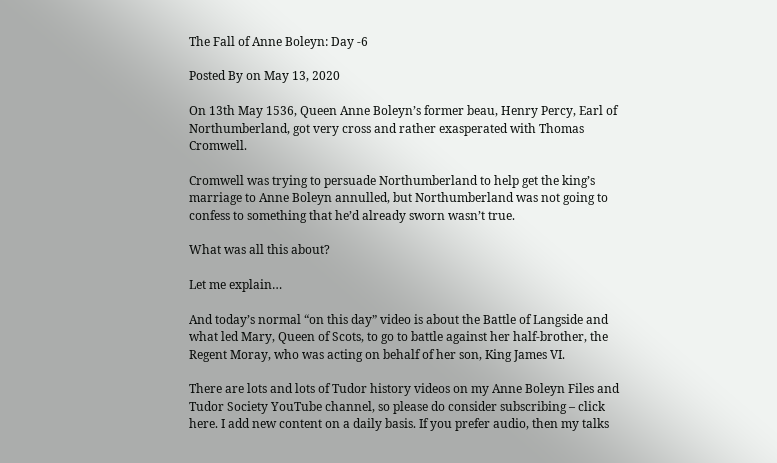The Fall of Anne Boleyn: Day -6

Posted By on May 13, 2020

On 13th May 1536, Queen Anne Boleyn’s former beau, Henry Percy, Earl of Northumberland, got very cross and rather exasperated with Thomas Cromwell.

Cromwell was trying to persuade Northumberland to help get the king’s marriage to Anne Boleyn annulled, but Northumberland was not going to confess to something that he’d already sworn wasn’t true.

What was all this about?

Let me explain…

And today’s normal “on this day” video is about the Battle of Langside and what led Mary, Queen of Scots, to go to battle against her half-brother, the Regent Moray, who was acting on behalf of her son, King James VI.

There are lots and lots of Tudor history videos on my Anne Boleyn Files and Tudor Society YouTube channel, so please do consider subscribing – click here. I add new content on a daily basis. If you prefer audio, then my talks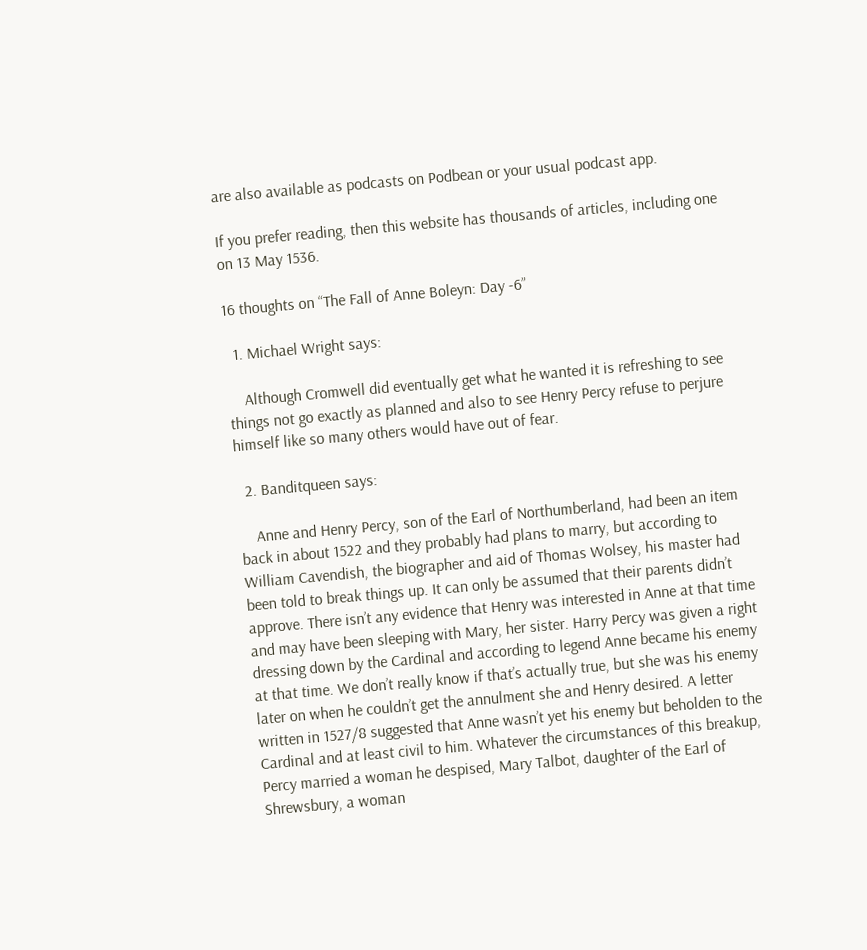are also available as podcasts on Podbean or your usual podcast app.

If you prefer reading, then this website has thousands of articles, including one on 13 May 1536.

16 thoughts on “The Fall of Anne Boleyn: Day -6”

  1. Michael Wright says:

    Although Cromwell did eventually get what he wanted it is refreshing to see things not go exactly as planned and also to see Henry Percy refuse to perjure himself like so many others would have out of fear.

  2. Banditqueen says:

    Anne and Henry Percy, son of the Earl of Northumberland, had been an item back in about 1522 and they probably had plans to marry, but according to William Cavendish, the biographer and aid of Thomas Wolsey, his master had been told to break things up. It can only be assumed that their parents didn’t approve. There isn’t any evidence that Henry was interested in Anne at that time and may have been sleeping with Mary, her sister. Harry Percy was given a right dressing down by the Cardinal and according to legend Anne became his enemy at that time. We don’t really know if that’s actually true, but she was his enemy later on when he couldn’t get the annulment she and Henry desired. A letter written in 1527/8 suggested that Anne wasn’t yet his enemy but beholden to the Cardinal and at least civil to him. Whatever the circumstances of this breakup, Percy married a woman he despised, Mary Talbot, daughter of the Earl of Shrewsbury, a woman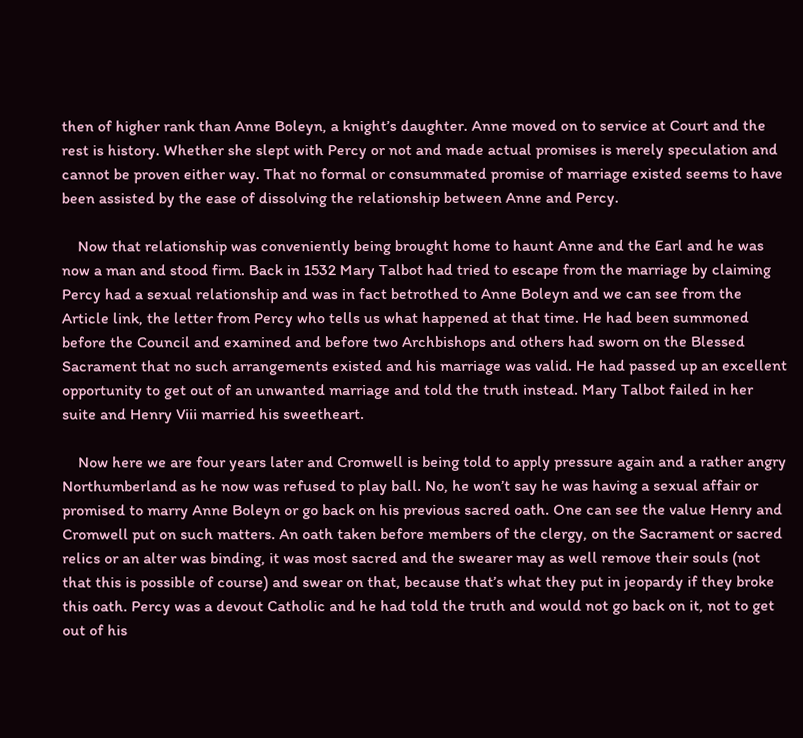then of higher rank than Anne Boleyn, a knight’s daughter. Anne moved on to service at Court and the rest is history. Whether she slept with Percy or not and made actual promises is merely speculation and cannot be proven either way. That no formal or consummated promise of marriage existed seems to have been assisted by the ease of dissolving the relationship between Anne and Percy.

    Now that relationship was conveniently being brought home to haunt Anne and the Earl and he was now a man and stood firm. Back in 1532 Mary Talbot had tried to escape from the marriage by claiming Percy had a sexual relationship and was in fact betrothed to Anne Boleyn and we can see from the Article link, the letter from Percy who tells us what happened at that time. He had been summoned before the Council and examined and before two Archbishops and others had sworn on the Blessed Sacrament that no such arrangements existed and his marriage was valid. He had passed up an excellent opportunity to get out of an unwanted marriage and told the truth instead. Mary Talbot failed in her suite and Henry Viii married his sweetheart.

    Now here we are four years later and Cromwell is being told to apply pressure again and a rather angry Northumberland as he now was refused to play ball. No, he won’t say he was having a sexual affair or promised to marry Anne Boleyn or go back on his previous sacred oath. One can see the value Henry and Cromwell put on such matters. An oath taken before members of the clergy, on the Sacrament or sacred relics or an alter was binding, it was most sacred and the swearer may as well remove their souls (not that this is possible of course) and swear on that, because that’s what they put in jeopardy if they broke this oath. Percy was a devout Catholic and he had told the truth and would not go back on it, not to get out of his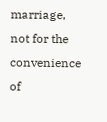marriage, not for the convenience of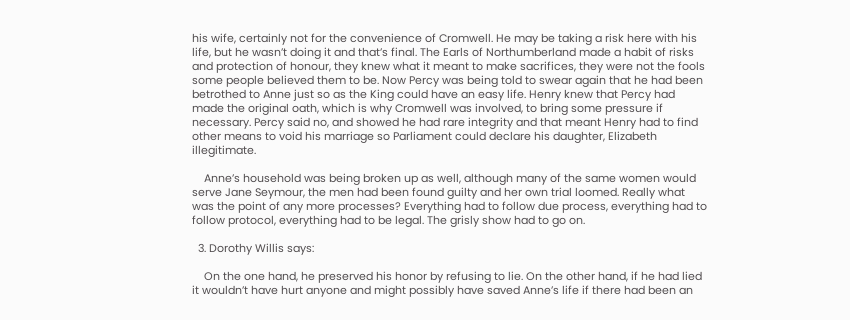his wife, certainly not for the convenience of Cromwell. He may be taking a risk here with his life, but he wasn’t doing it and that’s final. The Earls of Northumberland made a habit of risks and protection of honour, they knew what it meant to make sacrifices, they were not the fools some people believed them to be. Now Percy was being told to swear again that he had been betrothed to Anne just so as the King could have an easy life. Henry knew that Percy had made the original oath, which is why Cromwell was involved, to bring some pressure if necessary. Percy said no, and showed he had rare integrity and that meant Henry had to find other means to void his marriage so Parliament could declare his daughter, Elizabeth illegitimate.

    Anne’s household was being broken up as well, although many of the same women would serve Jane Seymour, the men had been found guilty and her own trial loomed. Really what was the point of any more processes? Everything had to follow due process, everything had to follow protocol, everything had to be legal. The grisly show had to go on.

  3. Dorothy Willis says:

    On the one hand, he preserved his honor by refusing to lie. On the other hand, if he had lied it wouldn’t have hurt anyone and might possibly have saved Anne’s life if there had been an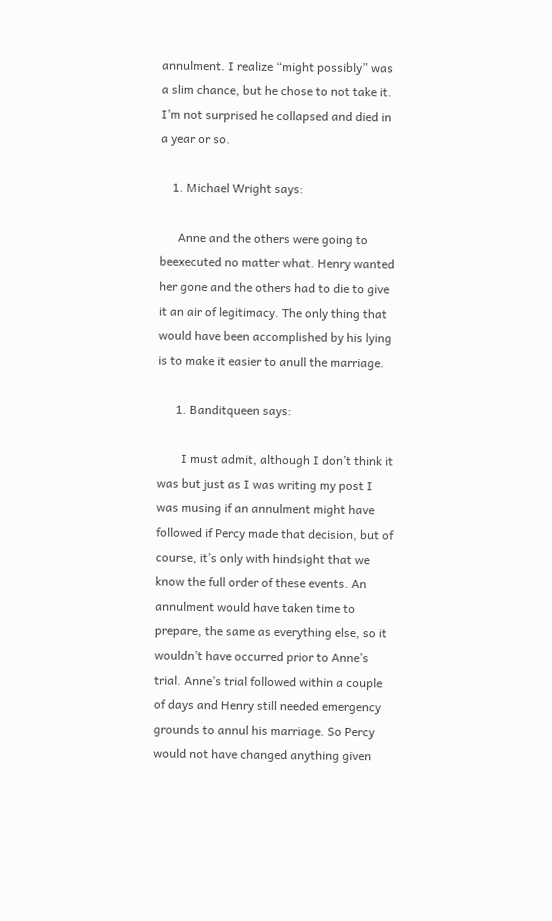annulment. I realize “might possibly” was a slim chance, but he chose to not take it. I’m not surprised he collapsed and died in a year or so.

    1. Michael Wright says:

      Anne and the others were going to beexecuted no matter what. Henry wanted her gone and the others had to die to give it an air of legitimacy. The only thing that would have been accomplished by his lying is to make it easier to anull the marriage.

      1. Banditqueen says:

        I must admit, although I don’t think it was but just as I was writing my post I was musing if an annulment might have followed if Percy made that decision, but of course, it’s only with hindsight that we know the full order of these events. An annulment would have taken time to prepare, the same as everything else, so it wouldn’t have occurred prior to Anne’s trial. Anne’s trial followed within a couple of days and Henry still needed emergency grounds to annul his marriage. So Percy would not have changed anything given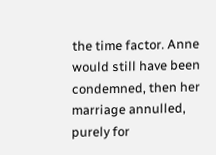the time factor. Anne would still have been condemned, then her marriage annulled, purely for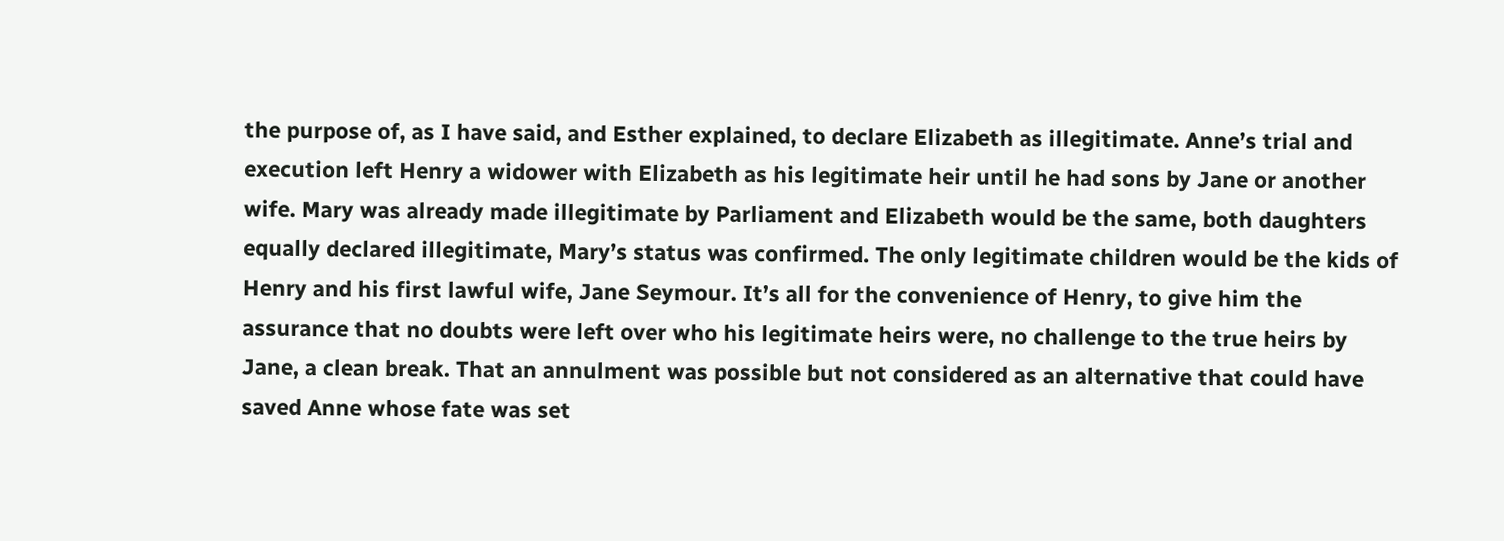the purpose of, as I have said, and Esther explained, to declare Elizabeth as illegitimate. Anne’s trial and execution left Henry a widower with Elizabeth as his legitimate heir until he had sons by Jane or another wife. Mary was already made illegitimate by Parliament and Elizabeth would be the same, both daughters equally declared illegitimate, Mary’s status was confirmed. The only legitimate children would be the kids of Henry and his first lawful wife, Jane Seymour. It’s all for the convenience of Henry, to give him the assurance that no doubts were left over who his legitimate heirs were, no challenge to the true heirs by Jane, a clean break. That an annulment was possible but not considered as an alternative that could have saved Anne whose fate was set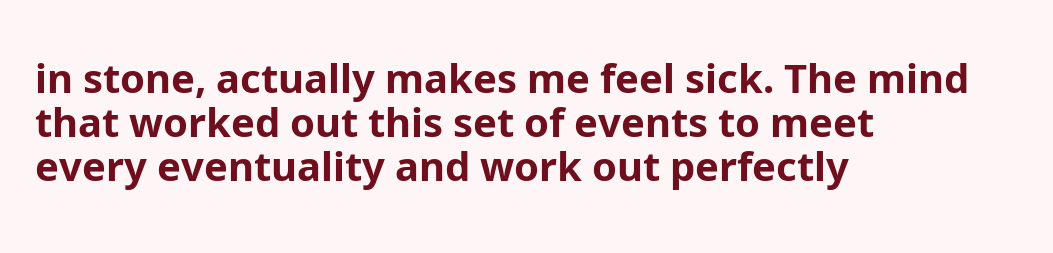in stone, actually makes me feel sick. The mind that worked out this set of events to meet every eventuality and work out perfectly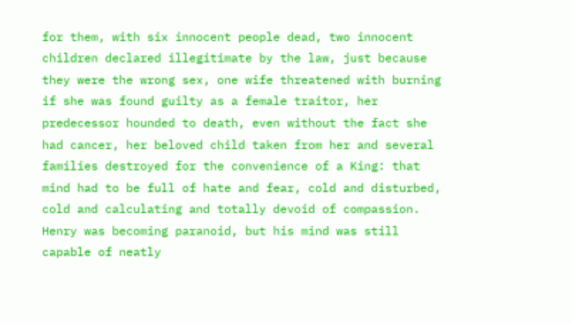for them, with six innocent people dead, two innocent children declared illegitimate by the law, just because they were the wrong sex, one wife threatened with burning if she was found guilty as a female traitor, her predecessor hounded to death, even without the fact she had cancer, her beloved child taken from her and several families destroyed for the convenience of a King: that mind had to be full of hate and fear, cold and disturbed, cold and calculating and totally devoid of compassion. Henry was becoming paranoid, but his mind was still capable of neatly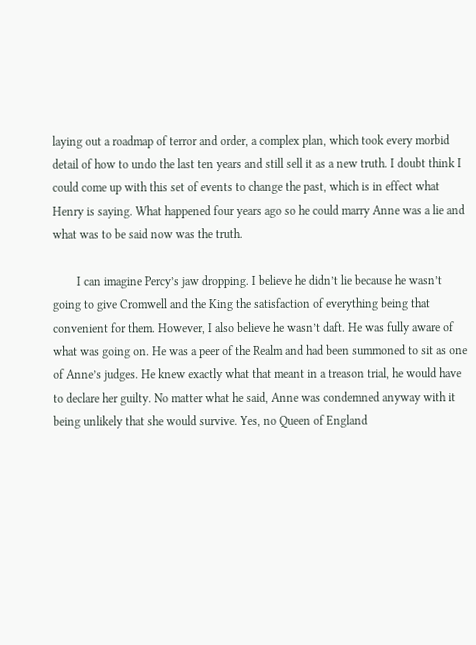laying out a roadmap of terror and order, a complex plan, which took every morbid detail of how to undo the last ten years and still sell it as a new truth. I doubt think I could come up with this set of events to change the past, which is in effect what Henry is saying. What happened four years ago so he could marry Anne was a lie and what was to be said now was the truth.

        I can imagine Percy’s jaw dropping. I believe he didn’t lie because he wasn’t going to give Cromwell and the King the satisfaction of everything being that convenient for them. However, I also believe he wasn’t daft. He was fully aware of what was going on. He was a peer of the Realm and had been summoned to sit as one of Anne’s judges. He knew exactly what that meant in a treason trial, he would have to declare her guilty. No matter what he said, Anne was condemned anyway with it being unlikely that she would survive. Yes, no Queen of England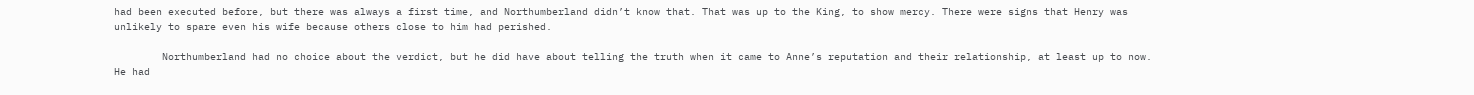had been executed before, but there was always a first time, and Northumberland didn’t know that. That was up to the King, to show mercy. There were signs that Henry was unlikely to spare even his wife because others close to him had perished.

        Northumberland had no choice about the verdict, but he did have about telling the truth when it came to Anne’s reputation and their relationship, at least up to now. He had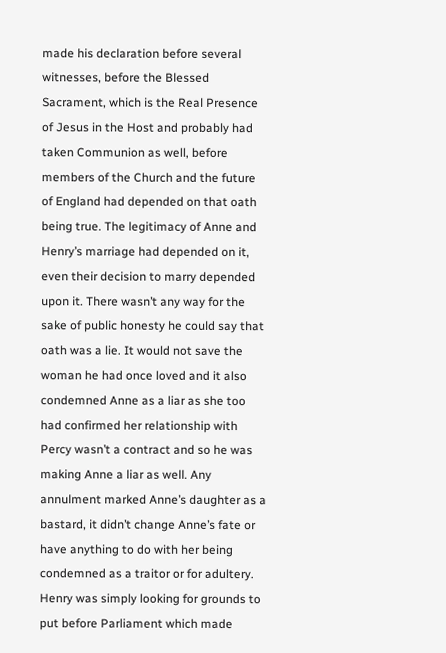made his declaration before several witnesses, before the Blessed Sacrament, which is the Real Presence of Jesus in the Host and probably had taken Communion as well, before members of the Church and the future of England had depended on that oath being true. The legitimacy of Anne and Henry’s marriage had depended on it, even their decision to marry depended upon it. There wasn’t any way for the sake of public honesty he could say that oath was a lie. It would not save the woman he had once loved and it also condemned Anne as a liar as she too had confirmed her relationship with Percy wasn’t a contract and so he was making Anne a liar as well. Any annulment marked Anne’s daughter as a bastard, it didn’t change Anne’s fate or have anything to do with her being condemned as a traitor or for adultery. Henry was simply looking for grounds to put before Parliament which made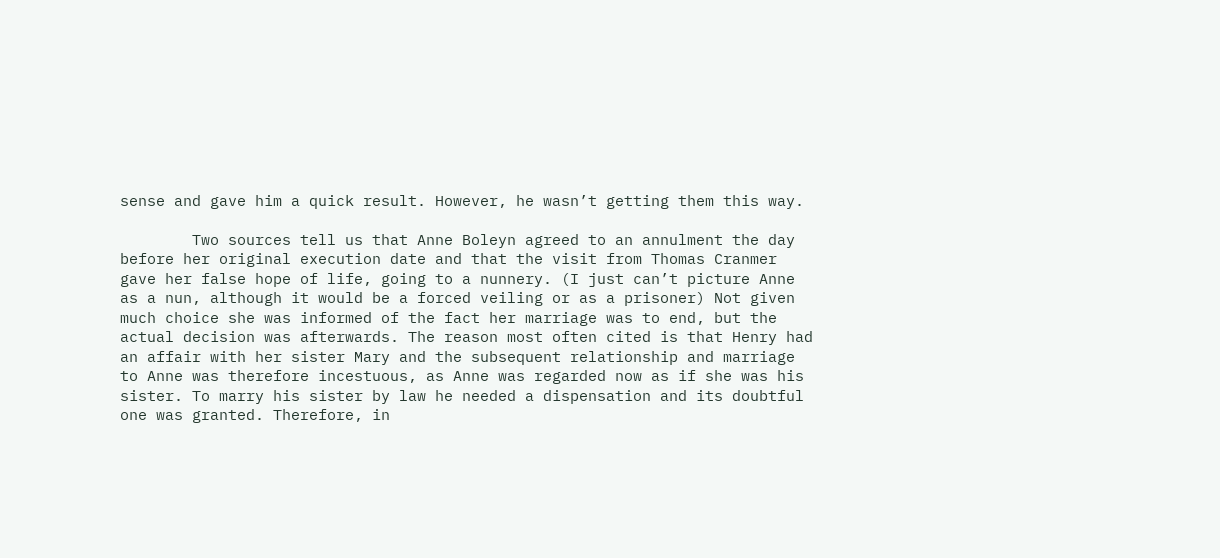sense and gave him a quick result. However, he wasn’t getting them this way.

        Two sources tell us that Anne Boleyn agreed to an annulment the day before her original execution date and that the visit from Thomas Cranmer gave her false hope of life, going to a nunnery. (I just can’t picture Anne as a nun, although it would be a forced veiling or as a prisoner) Not given much choice she was informed of the fact her marriage was to end, but the actual decision was afterwards. The reason most often cited is that Henry had an affair with her sister Mary and the subsequent relationship and marriage to Anne was therefore incestuous, as Anne was regarded now as if she was his sister. To marry his sister by law he needed a dispensation and its doubtful one was granted. Therefore, in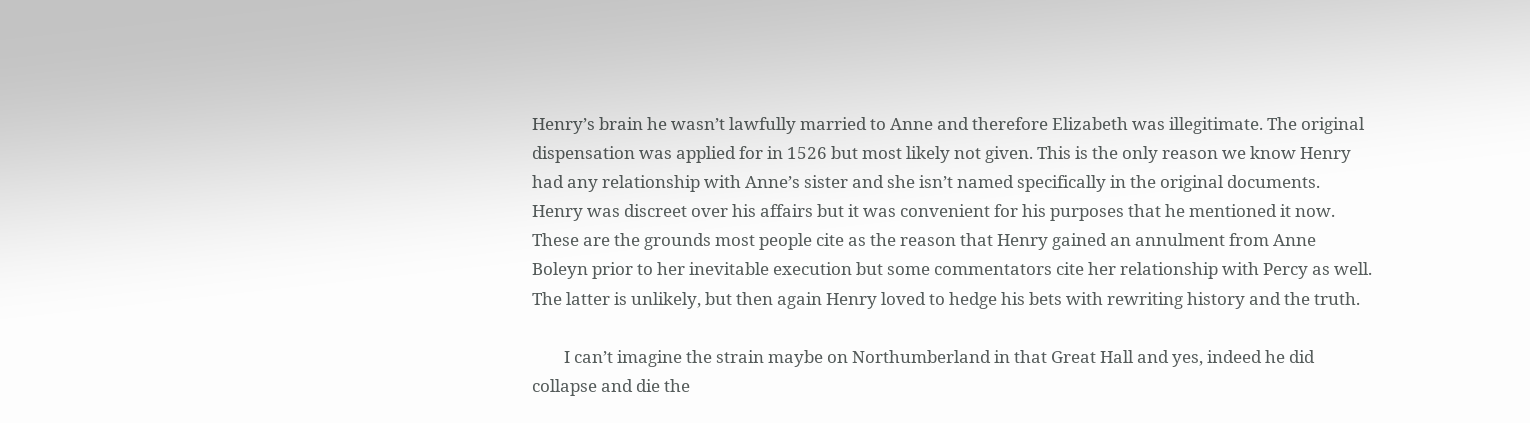Henry’s brain he wasn’t lawfully married to Anne and therefore Elizabeth was illegitimate. The original dispensation was applied for in 1526 but most likely not given. This is the only reason we know Henry had any relationship with Anne’s sister and she isn’t named specifically in the original documents. Henry was discreet over his affairs but it was convenient for his purposes that he mentioned it now. These are the grounds most people cite as the reason that Henry gained an annulment from Anne Boleyn prior to her inevitable execution but some commentators cite her relationship with Percy as well. The latter is unlikely, but then again Henry loved to hedge his bets with rewriting history and the truth.

        I can’t imagine the strain maybe on Northumberland in that Great Hall and yes, indeed he did collapse and die the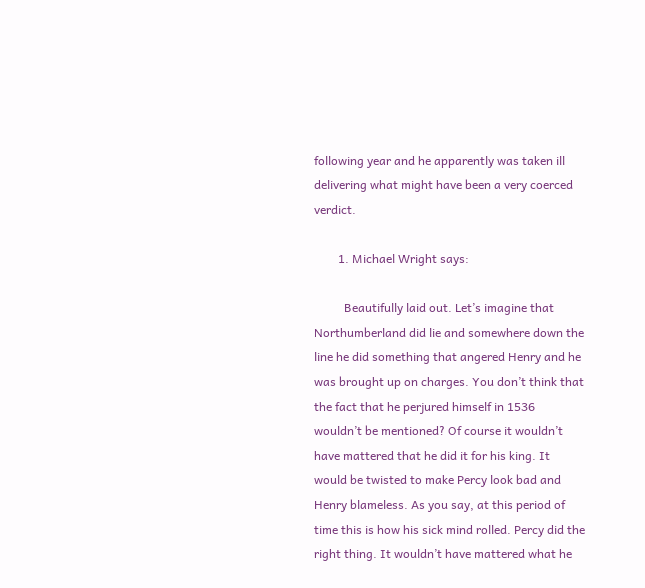following year and he apparently was taken ill delivering what might have been a very coerced verdict.

        1. Michael Wright says:

          Beautifully laid out. Let’s imagine that Northumberland did lie and somewhere down the line he did something that angered Henry and he was brought up on charges. You don’t think that the fact that he perjured himself in 1536 wouldn’t be mentioned? Of course it wouldn’t have mattered that he did it for his king. It would be twisted to make Percy look bad and Henry blameless. As you say, at this period of time this is how his sick mind rolled. Percy did the right thing. It wouldn’t have mattered what he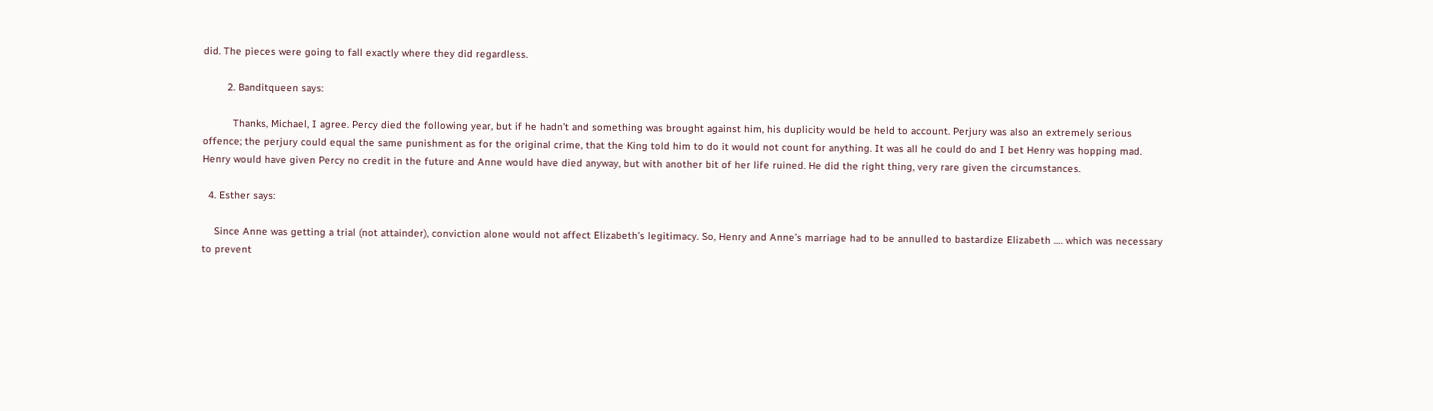did. The pieces were going to fall exactly where they did regardless.

        2. Banditqueen says:

          Thanks, Michael, I agree. Percy died the following year, but if he hadn’t and something was brought against him, his duplicity would be held to account. Perjury was also an extremely serious offence; the perjury could equal the same punishment as for the original crime, that the King told him to do it would not count for anything. It was all he could do and I bet Henry was hopping mad. Henry would have given Percy no credit in the future and Anne would have died anyway, but with another bit of her life ruined. He did the right thing, very rare given the circumstances.

  4. Esther says:

    Since Anne was getting a trial (not attainder), conviction alone would not affect Elizabeth’s legitimacy. So, Henry and Anne’s marriage had to be annulled to bastardize Elizabeth …. which was necessary to prevent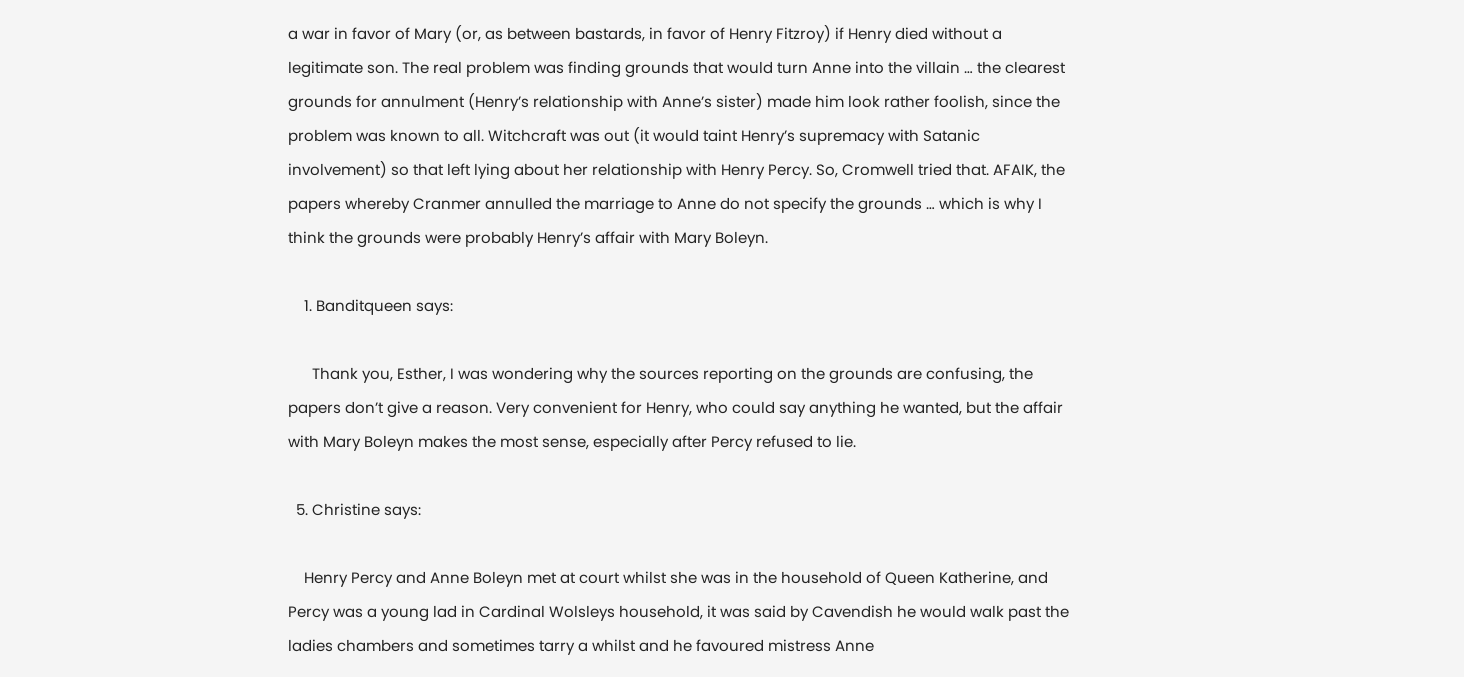a war in favor of Mary (or, as between bastards, in favor of Henry Fitzroy) if Henry died without a legitimate son. The real problem was finding grounds that would turn Anne into the villain … the clearest grounds for annulment (Henry’s relationship with Anne’s sister) made him look rather foolish, since the problem was known to all. Witchcraft was out (it would taint Henry’s supremacy with Satanic involvement) so that left lying about her relationship with Henry Percy. So, Cromwell tried that. AFAIK, the papers whereby Cranmer annulled the marriage to Anne do not specify the grounds … which is why I think the grounds were probably Henry’s affair with Mary Boleyn.

    1. Banditqueen says:

      Thank you, Esther, I was wondering why the sources reporting on the grounds are confusing, the papers don’t give a reason. Very convenient for Henry, who could say anything he wanted, but the affair with Mary Boleyn makes the most sense, especially after Percy refused to lie.

  5. Christine says:

    Henry Percy and Anne Boleyn met at court whilst she was in the household of Queen Katherine, and Percy was a young lad in Cardinal Wolsleys household, it was said by Cavendish he would walk past the ladies chambers and sometimes tarry a whilst and he favoured mistress Anne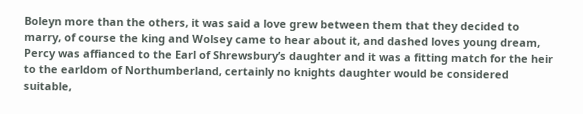Boleyn more than the others, it was said a love grew between them that they decided to marry, of course the king and Wolsey came to hear about it, and dashed loves young dream, Percy was affianced to the Earl of Shrewsbury’s daughter and it was a fitting match for the heir to the earldom of Northumberland, certainly no knights daughter would be considered suitable,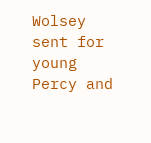Wolsey sent for young Percy and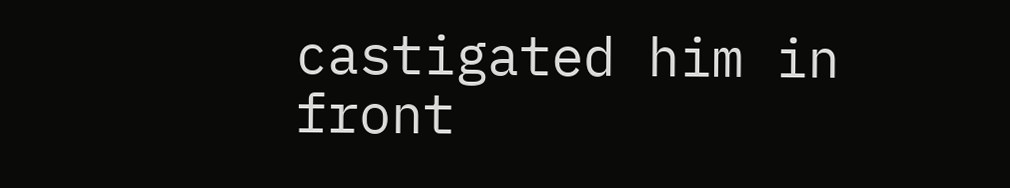castigated him in front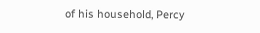of his household, Percy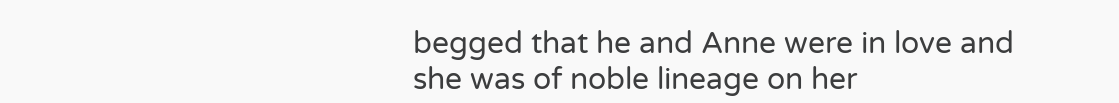begged that he and Anne were in love and she was of noble lineage on her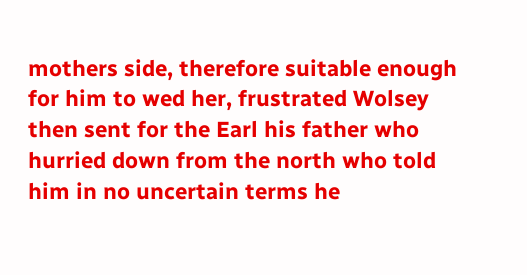mothers side, therefore suitable enough for him to wed her, frustrated Wolsey then sent for the Earl his father who hurried down from the north who told him in no uncertain terms he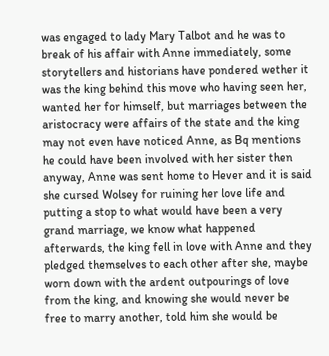was engaged to lady Mary Talbot and he was to break of his affair with Anne immediately, some storytellers and historians have pondered wether it was the king behind this move who having seen her, wanted her for himself, but marriages between the aristocracy were affairs of the state and the king may not even have noticed Anne, as Bq mentions he could have been involved with her sister then anyway, Anne was sent home to Hever and it is said she cursed Wolsey for ruining her love life and putting a stop to what would have been a very grand marriage, we know what happened afterwards, the king fell in love with Anne and they pledged themselves to each other after she, maybe worn down with the ardent outpourings of love from the king, and knowing she would never be free to marry another, told him she would be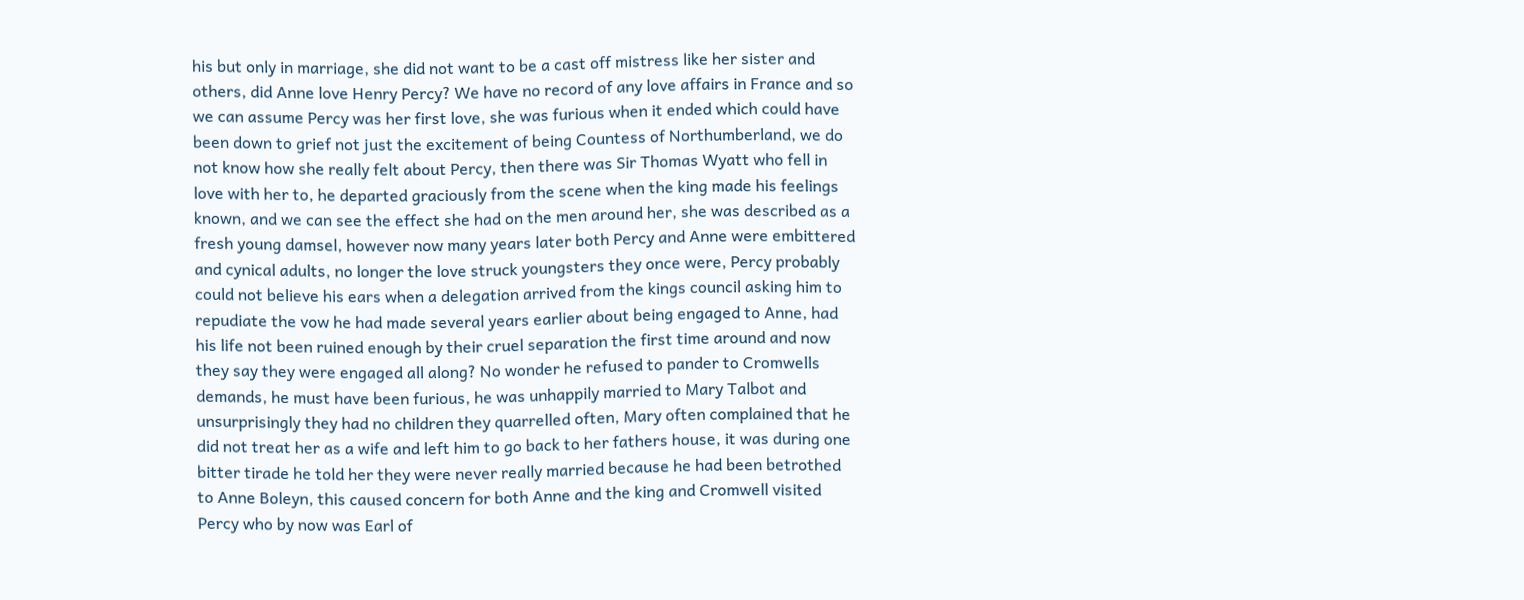his but only in marriage, she did not want to be a cast off mistress like her sister and others, did Anne love Henry Percy? We have no record of any love affairs in France and so we can assume Percy was her first love, she was furious when it ended which could have been down to grief not just the excitement of being Countess of Northumberland, we do not know how she really felt about Percy, then there was Sir Thomas Wyatt who fell in love with her to, he departed graciously from the scene when the king made his feelings known, and we can see the effect she had on the men around her, she was described as a fresh young damsel, however now many years later both Percy and Anne were embittered and cynical adults, no longer the love struck youngsters they once were, Percy probably could not believe his ears when a delegation arrived from the kings council asking him to repudiate the vow he had made several years earlier about being engaged to Anne, had his life not been ruined enough by their cruel separation the first time around and now they say they were engaged all along? No wonder he refused to pander to Cromwells demands, he must have been furious, he was unhappily married to Mary Talbot and unsurprisingly they had no children they quarrelled often, Mary often complained that he did not treat her as a wife and left him to go back to her fathers house, it was during one bitter tirade he told her they were never really married because he had been betrothed to Anne Boleyn, this caused concern for both Anne and the king and Cromwell visited Percy who by now was Earl of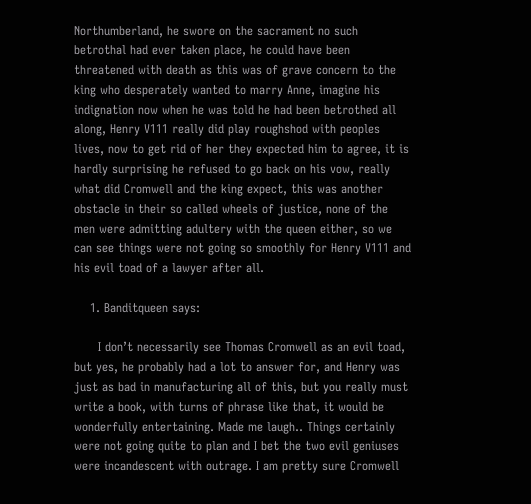Northumberland, he swore on the sacrament no such betrothal had ever taken place, he could have been threatened with death as this was of grave concern to the king who desperately wanted to marry Anne, imagine his indignation now when he was told he had been betrothed all along, Henry V111 really did play roughshod with peoples lives, now to get rid of her they expected him to agree, it is hardly surprising he refused to go back on his vow, really what did Cromwell and the king expect, this was another obstacle in their so called wheels of justice, none of the men were admitting adultery with the queen either, so we can see things were not going so smoothly for Henry V111 and his evil toad of a lawyer after all.

    1. Banditqueen says:

      I don’t necessarily see Thomas Cromwell as an evil toad, but yes, he probably had a lot to answer for, and Henry was just as bad in manufacturing all of this, but you really must write a book, with turns of phrase like that, it would be wonderfully entertaining. Made me laugh.. Things certainly were not going quite to plan and I bet the two evil geniuses were incandescent with outrage. I am pretty sure Cromwell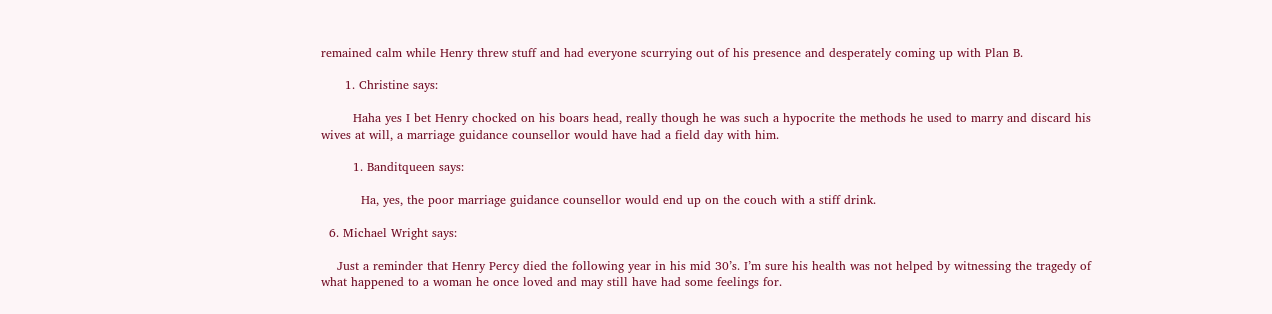remained calm while Henry threw stuff and had everyone scurrying out of his presence and desperately coming up with Plan B.

      1. Christine says:

        Haha yes I bet Henry chocked on his boars head, really though he was such a hypocrite the methods he used to marry and discard his wives at will, a marriage guidance counsellor would have had a field day with him.

        1. Banditqueen says:

          Ha, yes, the poor marriage guidance counsellor would end up on the couch with a stiff drink.

  6. Michael Wright says:

    Just a reminder that Henry Percy died the following year in his mid 30’s. I’m sure his health was not helped by witnessing the tragedy of what happened to a woman he once loved and may still have had some feelings for.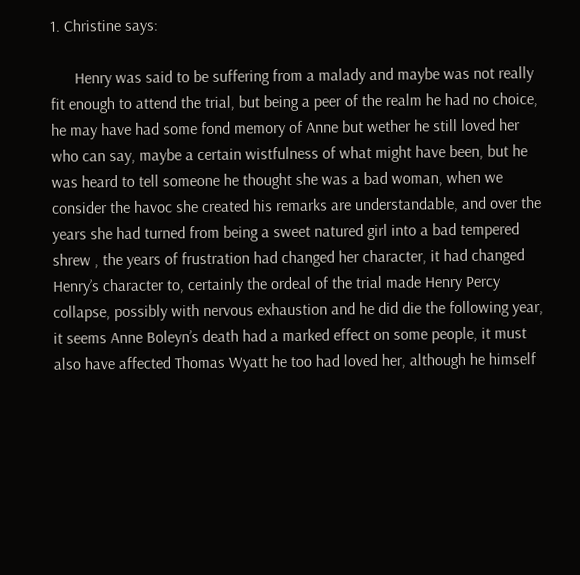1. Christine says:

      Henry was said to be suffering from a malady and maybe was not really fit enough to attend the trial, but being a peer of the realm he had no choice, he may have had some fond memory of Anne but wether he still loved her who can say, maybe a certain wistfulness of what might have been, but he was heard to tell someone he thought she was a bad woman, when we consider the havoc she created his remarks are understandable, and over the years she had turned from being a sweet natured girl into a bad tempered shrew , the years of frustration had changed her character, it had changed Henry’s character to, certainly the ordeal of the trial made Henry Percy collapse, possibly with nervous exhaustion and he did die the following year, it seems Anne Boleyn’s death had a marked effect on some people, it must also have affected Thomas Wyatt he too had loved her, although he himself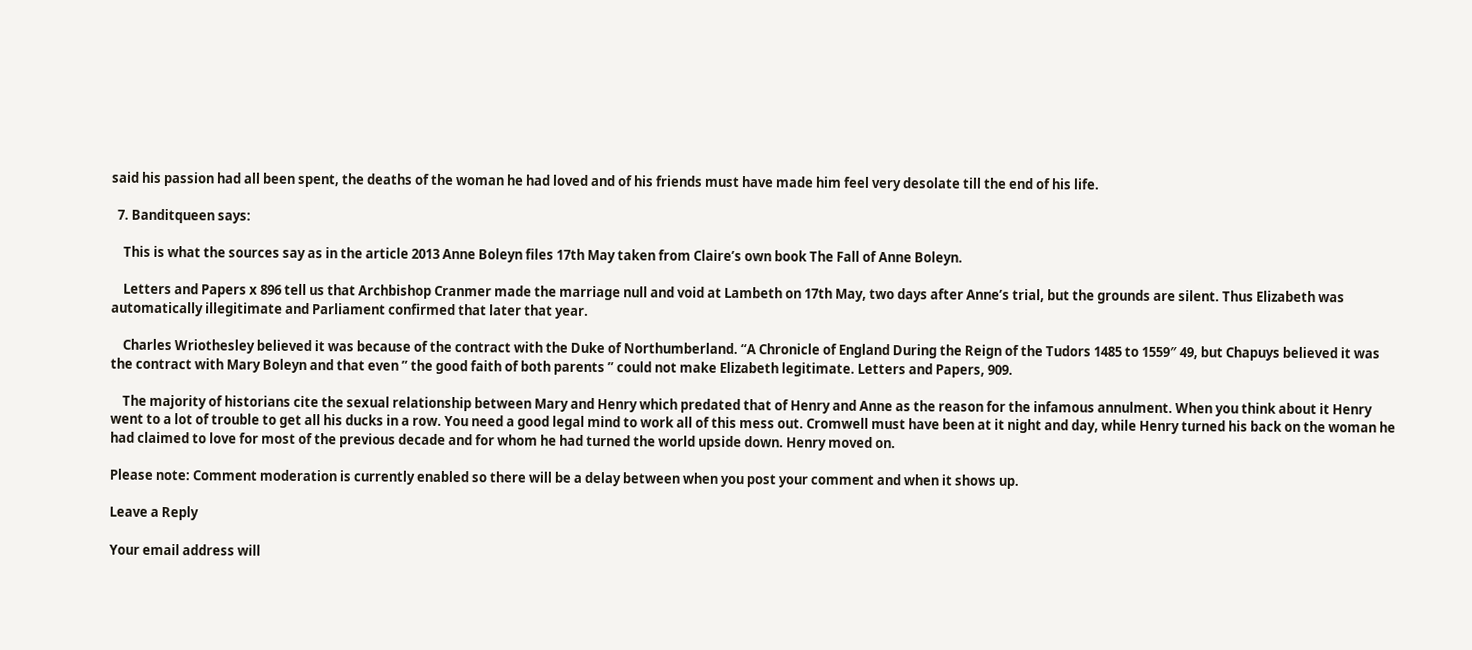said his passion had all been spent, the deaths of the woman he had loved and of his friends must have made him feel very desolate till the end of his life.

  7. Banditqueen says:

    This is what the sources say as in the article 2013 Anne Boleyn files 17th May taken from Claire’s own book The Fall of Anne Boleyn.

    Letters and Papers x 896 tell us that Archbishop Cranmer made the marriage null and void at Lambeth on 17th May, two days after Anne’s trial, but the grounds are silent. Thus Elizabeth was automatically illegitimate and Parliament confirmed that later that year.

    Charles Wriothesley believed it was because of the contract with the Duke of Northumberland. “A Chronicle of England During the Reign of the Tudors 1485 to 1559″ 49, but Chapuys believed it was the contract with Mary Boleyn and that even ” the good faith of both parents ” could not make Elizabeth legitimate. Letters and Papers, 909.

    The majority of historians cite the sexual relationship between Mary and Henry which predated that of Henry and Anne as the reason for the infamous annulment. When you think about it Henry went to a lot of trouble to get all his ducks in a row. You need a good legal mind to work all of this mess out. Cromwell must have been at it night and day, while Henry turned his back on the woman he had claimed to love for most of the previous decade and for whom he had turned the world upside down. Henry moved on.

Please note: Comment moderation is currently enabled so there will be a delay between when you post your comment and when it shows up.

Leave a Reply

Your email address will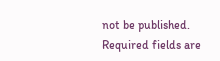not be published. Required fields are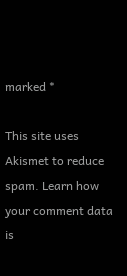marked *

This site uses Akismet to reduce spam. Learn how your comment data is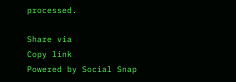processed.

Share via
Copy link
Powered by Social Snap